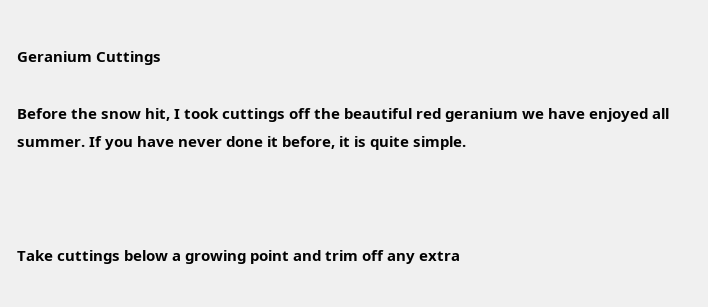Geranium Cuttings

Before the snow hit, I took cuttings off the beautiful red geranium we have enjoyed all summer. If you have never done it before, it is quite simple.



Take cuttings below a growing point and trim off any extra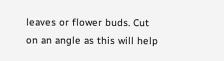leaves or flower buds. Cut on an angle as this will help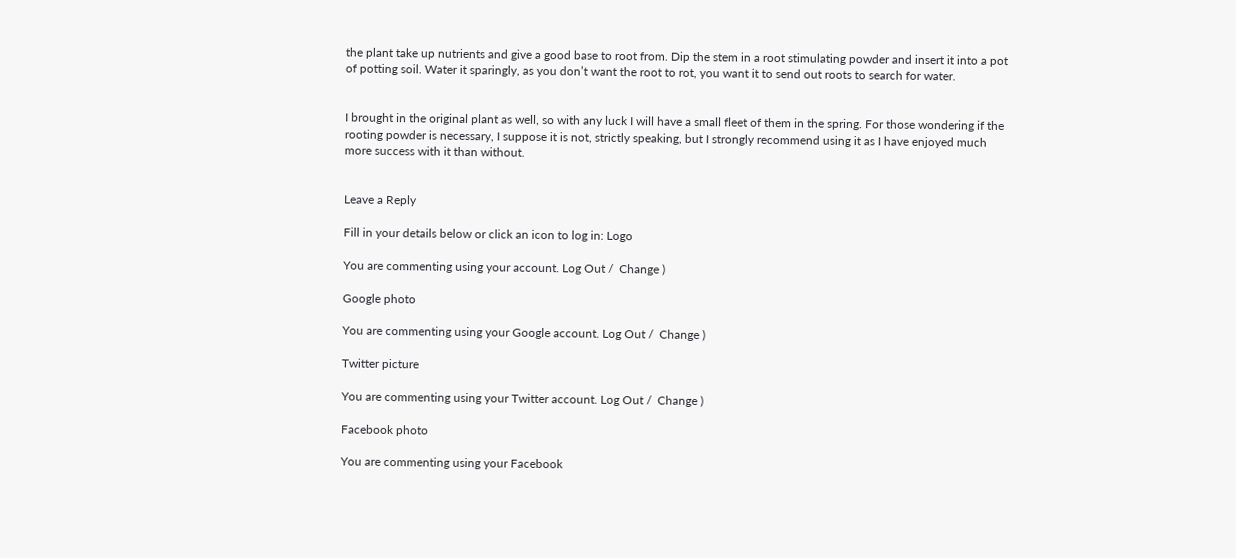the plant take up nutrients and give a good base to root from. Dip the stem in a root stimulating powder and insert it into a pot of potting soil. Water it sparingly, as you don’t want the root to rot, you want it to send out roots to search for water.


I brought in the original plant as well, so with any luck I will have a small fleet of them in the spring. For those wondering if the rooting powder is necessary, I suppose it is not, strictly speaking, but I strongly recommend using it as I have enjoyed much more success with it than without.


Leave a Reply

Fill in your details below or click an icon to log in: Logo

You are commenting using your account. Log Out /  Change )

Google photo

You are commenting using your Google account. Log Out /  Change )

Twitter picture

You are commenting using your Twitter account. Log Out /  Change )

Facebook photo

You are commenting using your Facebook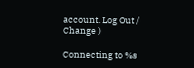account. Log Out /  Change )

Connecting to %s